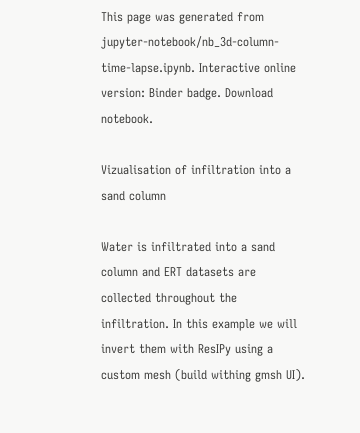This page was generated from jupyter-notebook/nb_3d-column-time-lapse.ipynb. Interactive online version: Binder badge. Download notebook.

Vizualisation of infiltration into a sand column

Water is infiltrated into a sand column and ERT datasets are collected throughout the infiltration. In this example we will invert them with ResIPy using a custom mesh (build withing gmsh UI).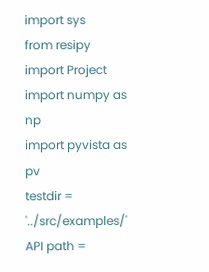import sys
from resipy import Project
import numpy as np
import pyvista as pv
testdir = '../src/examples/'
API path =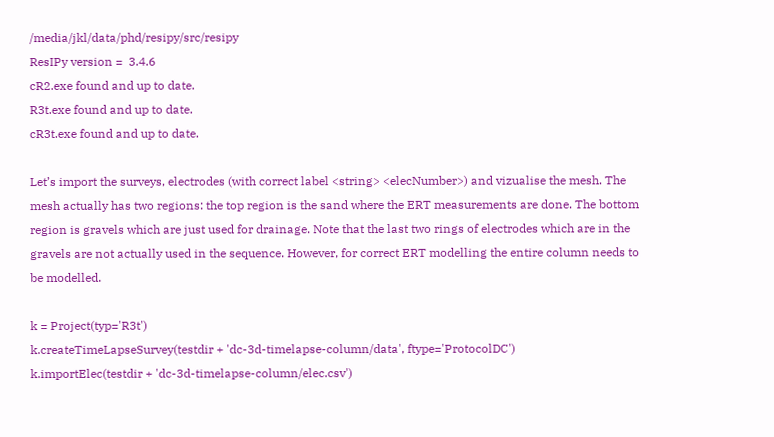/media/jkl/data/phd/resipy/src/resipy
ResIPy version =  3.4.6
cR2.exe found and up to date.
R3t.exe found and up to date.
cR3t.exe found and up to date.

Let’s import the surveys, electrodes (with correct label <string> <elecNumber>) and vizualise the mesh. The mesh actually has two regions: the top region is the sand where the ERT measurements are done. The bottom region is gravels which are just used for drainage. Note that the last two rings of electrodes which are in the gravels are not actually used in the sequence. However, for correct ERT modelling the entire column needs to be modelled.

k = Project(typ='R3t')
k.createTimeLapseSurvey(testdir + 'dc-3d-timelapse-column/data', ftype='ProtocolDC')
k.importElec(testdir + 'dc-3d-timelapse-column/elec.csv')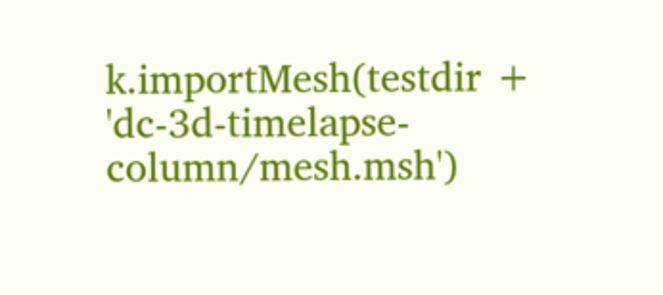k.importMesh(testdir + 'dc-3d-timelapse-column/mesh.msh')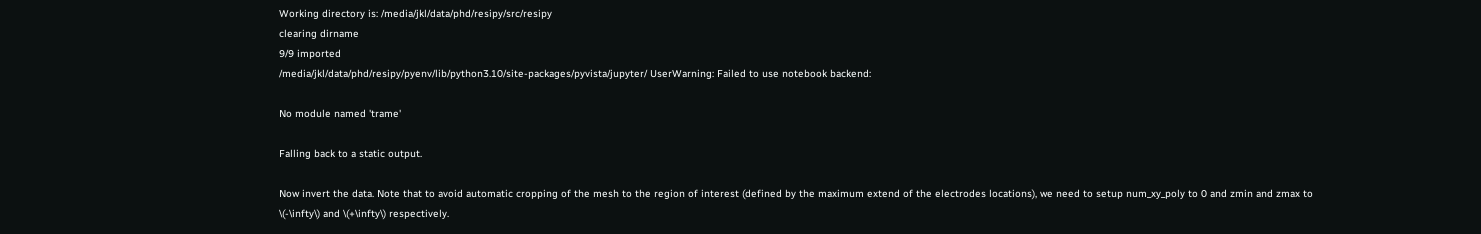Working directory is: /media/jkl/data/phd/resipy/src/resipy
clearing dirname
9/9 imported
/media/jkl/data/phd/resipy/pyenv/lib/python3.10/site-packages/pyvista/jupyter/ UserWarning: Failed to use notebook backend:

No module named 'trame'

Falling back to a static output.

Now invert the data. Note that to avoid automatic cropping of the mesh to the region of interest (defined by the maximum extend of the electrodes locations), we need to setup num_xy_poly to 0 and zmin and zmax to \(-\infty\) and \(+\infty\) respectively.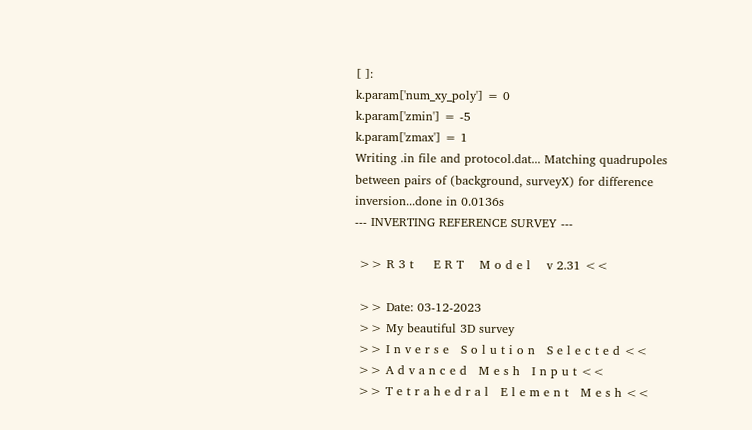[ ]:
k.param['num_xy_poly'] = 0
k.param['zmin'] = -5
k.param['zmax'] = 1
Writing .in file and protocol.dat... Matching quadrupoles between pairs of (background, surveyX) for difference inversion...done in 0.0136s
--- INVERTING REFERENCE SURVEY ---

 >> R 3 t     E R T    M o d e l    v 2.31 <<

 >> Date: 03-12-2023
 >> My beautiful 3D survey
 >> I n v e r s e   S o l u t i o n   S e l e c t e d <<
 >> A d v a n c e d   M e s h   I n p u t <<
 >> T e t r a h e d r a l   E l e m e n t   M e s h <<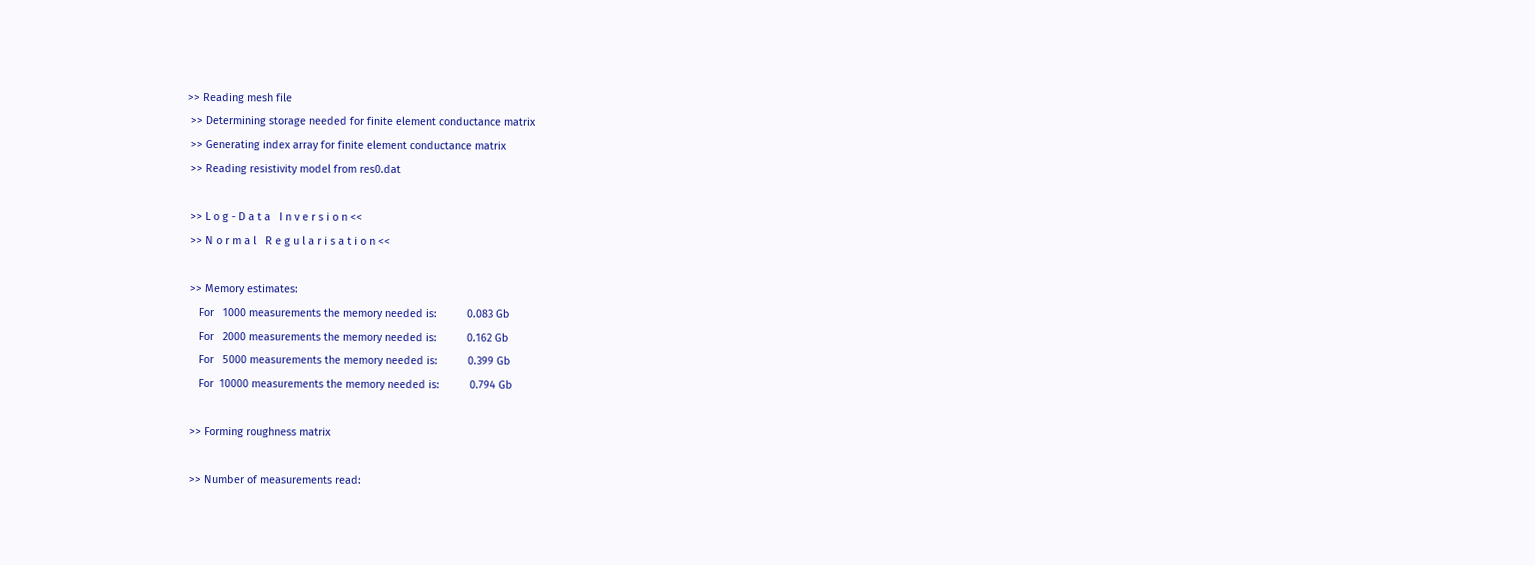>> Reading mesh file
 >> Determining storage needed for finite element conductance matrix
 >> Generating index array for finite element conductance matrix
 >> Reading resistivity model from res0.dat

 >> L o g - D a t a   I n v e r s i o n <<
 >> N o r m a l   R e g u l a r i s a t i o n <<

 >> Memory estimates:
    For   1000 measurements the memory needed is:          0.083 Gb
    For   2000 measurements the memory needed is:          0.162 Gb
    For   5000 measurements the memory needed is:          0.399 Gb
    For  10000 measurements the memory needed is:          0.794 Gb

 >> Forming roughness matrix

 >> Number of measurements read: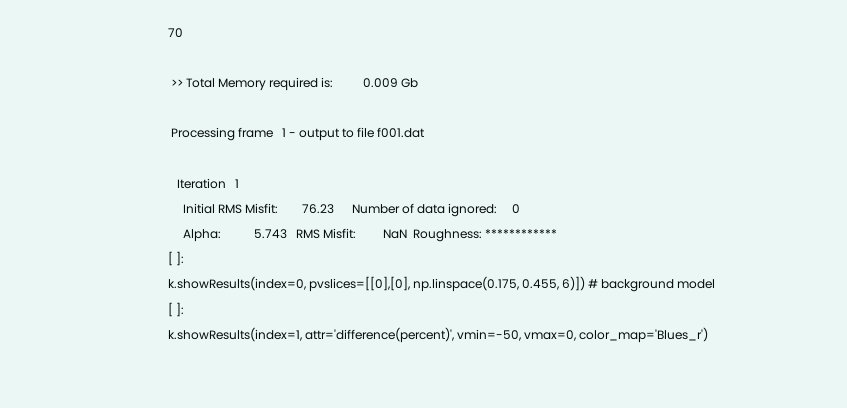70

 >> Total Memory required is:          0.009 Gb

 Processing frame   1 - output to file f001.dat

   Iteration   1
     Initial RMS Misfit:        76.23      Number of data ignored:     0
     Alpha:           5.743   RMS Misfit:         NaN  Roughness: ************
[ ]:
k.showResults(index=0, pvslices=[[0],[0], np.linspace(0.175, 0.455, 6)]) # background model
[ ]:
k.showResults(index=1, attr='difference(percent)', vmin=-50, vmax=0, color_map='Blues_r')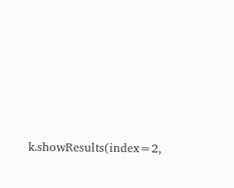k.showResults(index=2,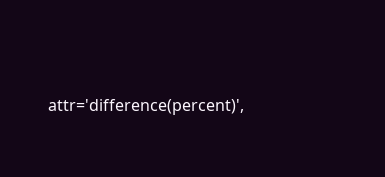attr='difference(percent)',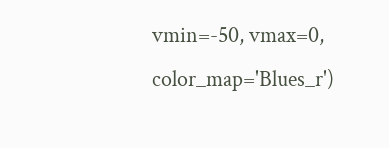vmin=-50, vmax=0, color_map='Blues_r')